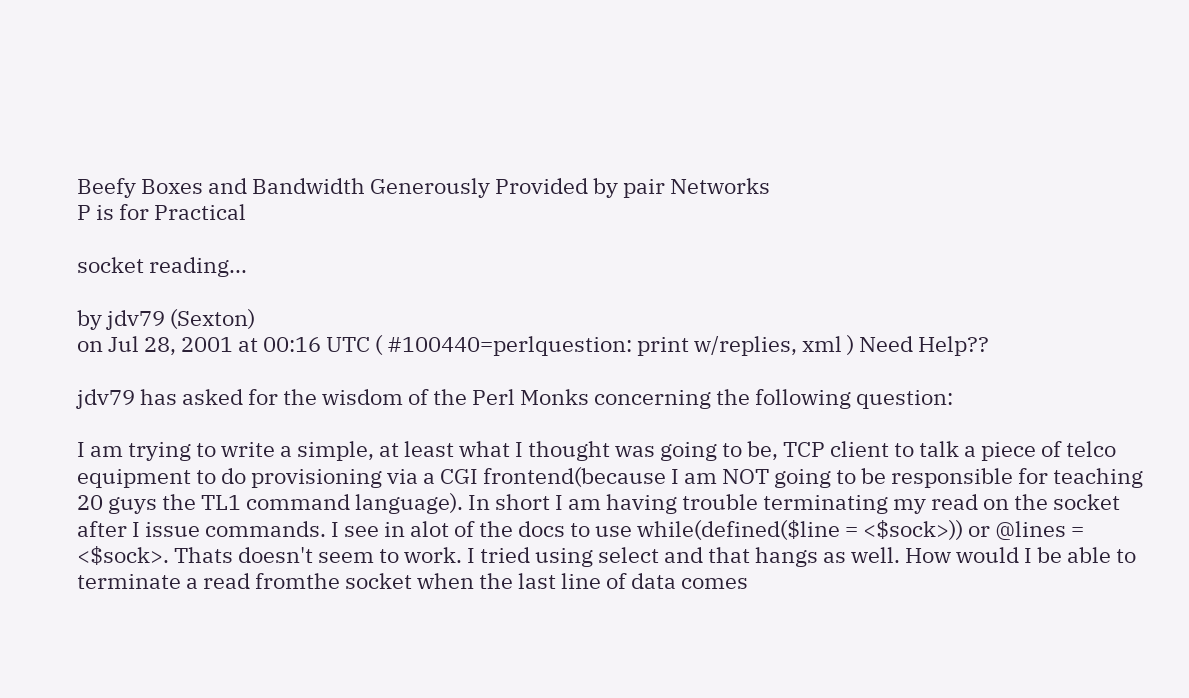Beefy Boxes and Bandwidth Generously Provided by pair Networks
P is for Practical

socket reading...

by jdv79 (Sexton)
on Jul 28, 2001 at 00:16 UTC ( #100440=perlquestion: print w/replies, xml ) Need Help??

jdv79 has asked for the wisdom of the Perl Monks concerning the following question:

I am trying to write a simple, at least what I thought was going to be, TCP client to talk a piece of telco equipment to do provisioning via a CGI frontend(because I am NOT going to be responsible for teaching 20 guys the TL1 command language). In short I am having trouble terminating my read on the socket after I issue commands. I see in alot of the docs to use while(defined($line = <$sock>)) or @lines = <$sock>. Thats doesn't seem to work. I tried using select and that hangs as well. How would I be able to terminate a read fromthe socket when the last line of data comes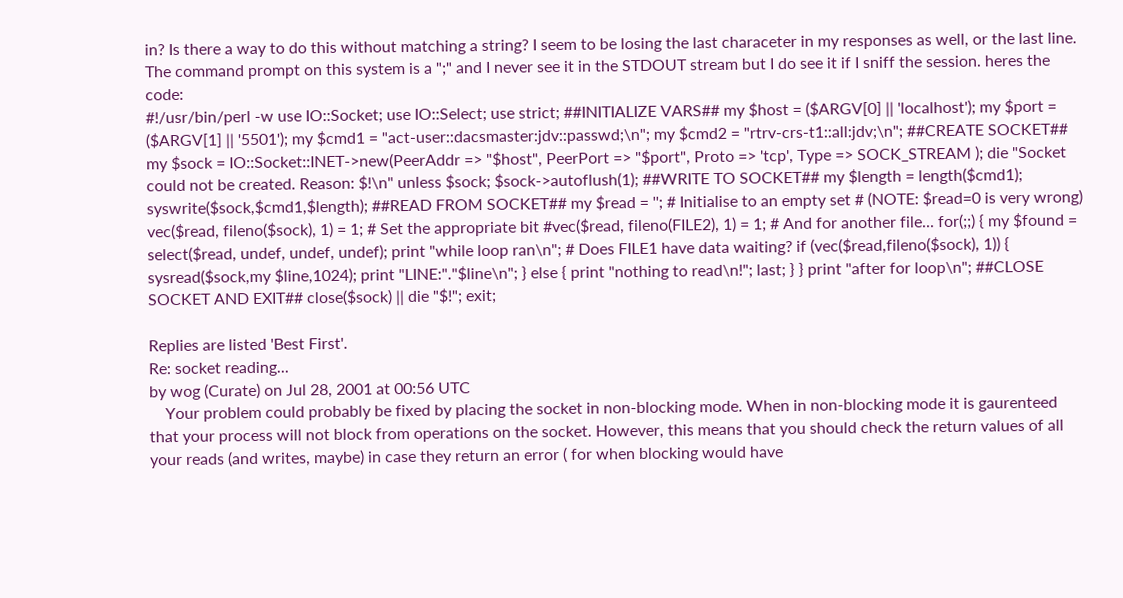in? Is there a way to do this without matching a string? I seem to be losing the last characeter in my responses as well, or the last line. The command prompt on this system is a ";" and I never see it in the STDOUT stream but I do see it if I sniff the session. heres the code:
#!/usr/bin/perl -w use IO::Socket; use IO::Select; use strict; ##INITIALIZE VARS## my $host = ($ARGV[0] || 'localhost'); my $port = ($ARGV[1] || '5501'); my $cmd1 = "act-user::dacsmaster:jdv::passwd;\n"; my $cmd2 = "rtrv-crs-t1::all:jdv;\n"; ##CREATE SOCKET## my $sock = IO::Socket::INET->new(PeerAddr => "$host", PeerPort => "$port", Proto => 'tcp', Type => SOCK_STREAM ); die "Socket could not be created. Reason: $!\n" unless $sock; $sock->autoflush(1); ##WRITE TO SOCKET## my $length = length($cmd1); syswrite($sock,$cmd1,$length); ##READ FROM SOCKET## my $read = ''; # Initialise to an empty set # (NOTE: $read=0 is very wrong) vec($read, fileno($sock), 1) = 1; # Set the appropriate bit #vec($read, fileno(FILE2), 1) = 1; # And for another file... for(;;) { my $found = select($read, undef, undef, undef); print "while loop ran\n"; # Does FILE1 have data waiting? if (vec($read,fileno($sock), 1)) { sysread($sock,my $line,1024); print "LINE:"."$line\n"; } else { print "nothing to read\n!"; last; } } print "after for loop\n"; ##CLOSE SOCKET AND EXIT## close($sock) || die "$!"; exit;

Replies are listed 'Best First'.
Re: socket reading...
by wog (Curate) on Jul 28, 2001 at 00:56 UTC
    Your problem could probably be fixed by placing the socket in non-blocking mode. When in non-blocking mode it is gaurenteed that your process will not block from operations on the socket. However, this means that you should check the return values of all your reads (and writes, maybe) in case they return an error ( for when blocking would have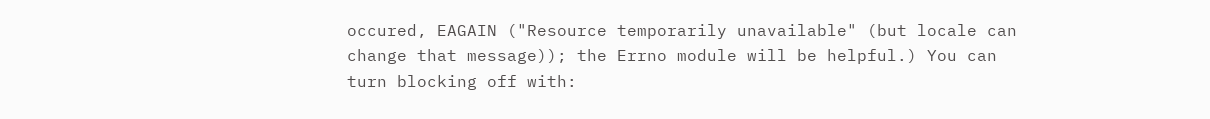occured, EAGAIN ("Resource temporarily unavailable" (but locale can change that message)); the Errno module will be helpful.) You can turn blocking off with: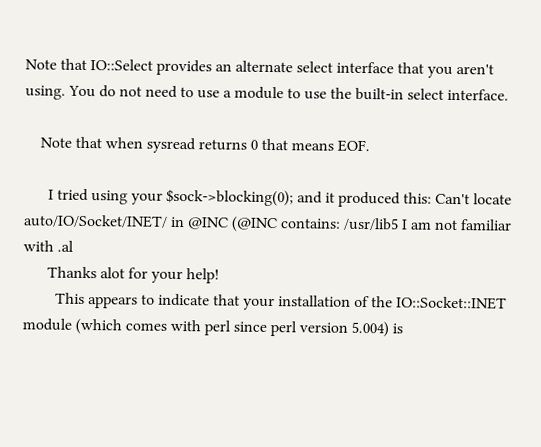Note that IO::Select provides an alternate select interface that you aren't using. You do not need to use a module to use the built-in select interface.

    Note that when sysread returns 0 that means EOF.

      I tried using your $sock->blocking(0); and it produced this: Can't locate auto/IO/Socket/INET/ in @INC (@INC contains: /usr/lib5 I am not familiar with .al
      Thanks alot for your help!
        This appears to indicate that your installation of the IO::Socket::INET module (which comes with perl since perl version 5.004) is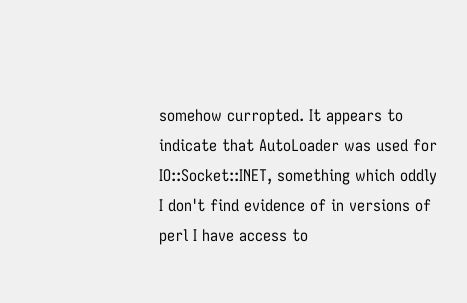somehow curropted. It appears to indicate that AutoLoader was used for IO::Socket::INET, something which oddly I don't find evidence of in versions of perl I have access to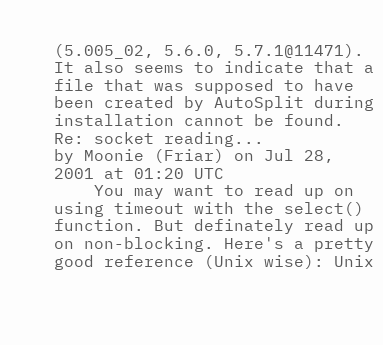(5.005_02, 5.6.0, 5.7.1@11471). It also seems to indicate that a file that was supposed to have been created by AutoSplit during installation cannot be found.
Re: socket reading...
by Moonie (Friar) on Jul 28, 2001 at 01:20 UTC
    You may want to read up on using timeout with the select() function. But definately read up on non-blocking. Here's a pretty good reference (Unix wise): Unix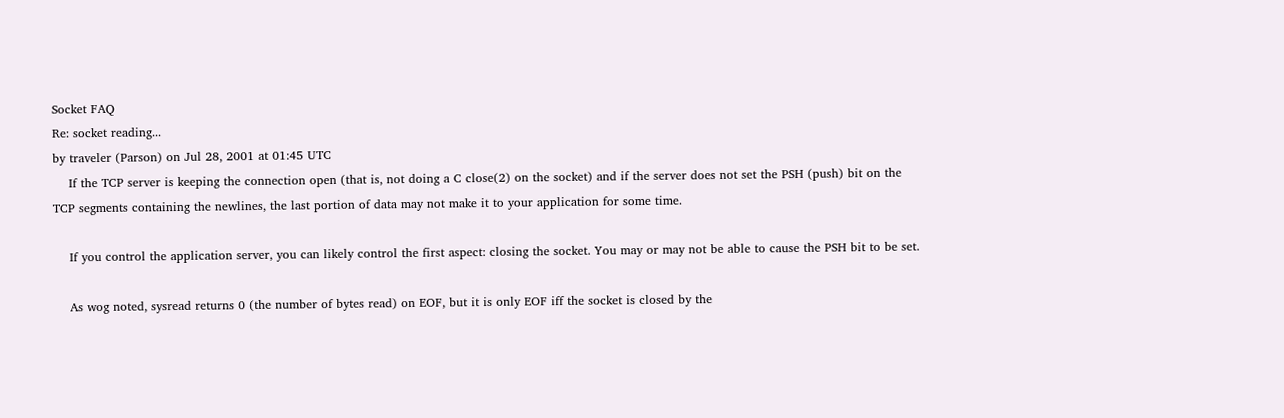Socket FAQ
Re: socket reading...
by traveler (Parson) on Jul 28, 2001 at 01:45 UTC
    If the TCP server is keeping the connection open (that is, not doing a C close(2) on the socket) and if the server does not set the PSH (push) bit on the TCP segments containing the newlines, the last portion of data may not make it to your application for some time.

    If you control the application server, you can likely control the first aspect: closing the socket. You may or may not be able to cause the PSH bit to be set.

    As wog noted, sysread returns 0 (the number of bytes read) on EOF, but it is only EOF iff the socket is closed by the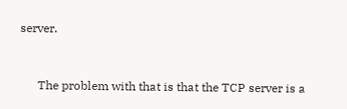server.


      The problem with that is that the TCP server is a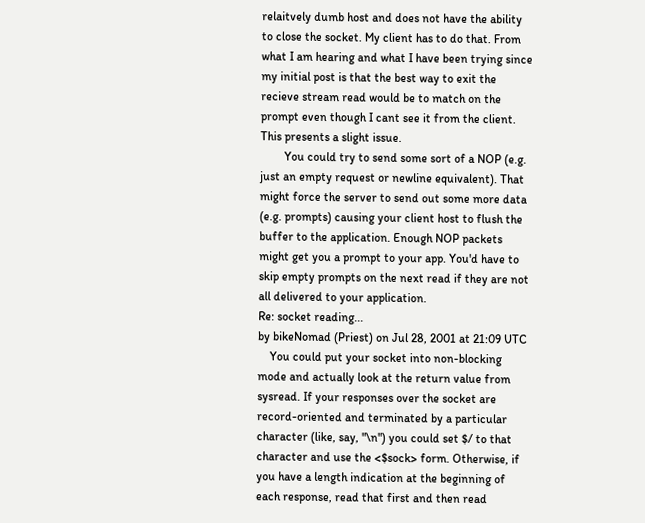relaitvely dumb host and does not have the ability to close the socket. My client has to do that. From what I am hearing and what I have been trying since my initial post is that the best way to exit the recieve stream read would be to match on the prompt even though I cant see it from the client. This presents a slight issue.
        You could try to send some sort of a NOP (e.g. just an empty request or newline equivalent). That might force the server to send out some more data (e.g. prompts) causing your client host to flush the buffer to the application. Enough NOP packets might get you a prompt to your app. You'd have to skip empty prompts on the next read if they are not all delivered to your application.
Re: socket reading...
by bikeNomad (Priest) on Jul 28, 2001 at 21:09 UTC
    You could put your socket into non-blocking mode and actually look at the return value from sysread. If your responses over the socket are record-oriented and terminated by a particular character (like, say, "\n") you could set $/ to that character and use the <$sock> form. Otherwise, if you have a length indication at the beginning of each response, read that first and then read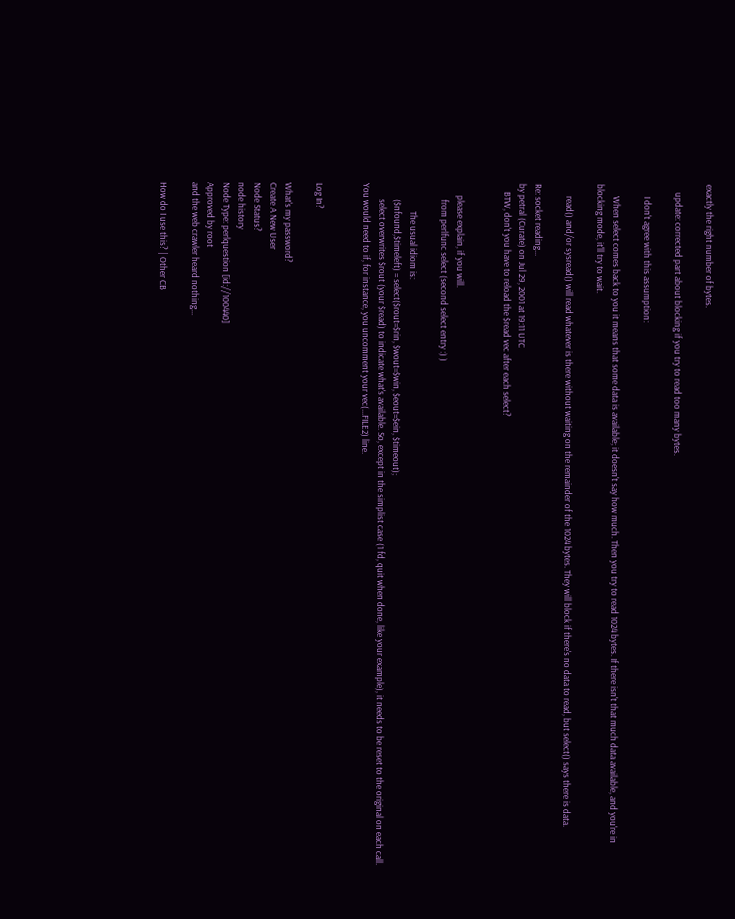exactly the right number of bytes.

    update: corrected part about blocking if you try to read too many bytes.

      I don't agree with this assumption:

      When select comes back to you it means that some data is available; it doesn't say how much. Then you try to read 1024 bytes. If there isn't that much data available, and you're in blocking mode, it'll try to wait.

      read() and/or sysread() will read whatever is there without waiting on the remainder of the 1024 bytes. They will block if there's no data to read, but select() says there is data.

Re: socket reading...
by petral (Curate) on Jul 29, 2001 at 19:11 UTC
    BTW, don't you have to reload the $read vec after each select?


      please explain, if you will.
        from perlfunc select (second select entry :) )

              The usual idiom is:
        ($nfound,$timeleft) = select($rout=$rin, $wout=$win, $eout=$ein, $timeout);
        select overwrites $rout (your $read) to indicate what's available. So, except in the simplist case (1 fd, quit when done, like your example), it needs to be reset to the original on each call. You would need to if, for instance, you uncomment your vec(...FILE2) line.


Log In?

What's my password?
Create A New User
Node Status?
node history
Node Type: perlquestion [id://100440]
Approved by root
and the web crawler heard nothing...

How do I use this? | Other CB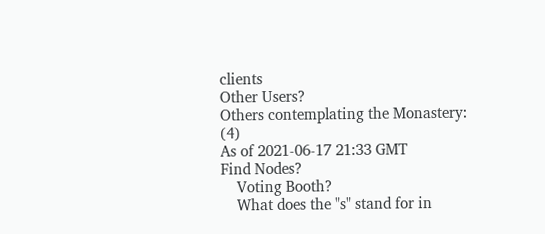clients
Other Users?
Others contemplating the Monastery: (4)
As of 2021-06-17 21:33 GMT
Find Nodes?
    Voting Booth?
    What does the "s" stand for in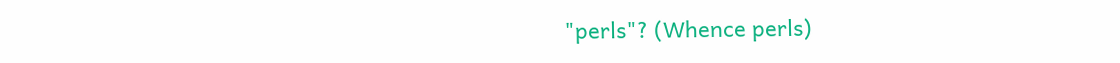"perls"? (Whence perls)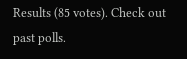Results (85 votes). Check out past polls.